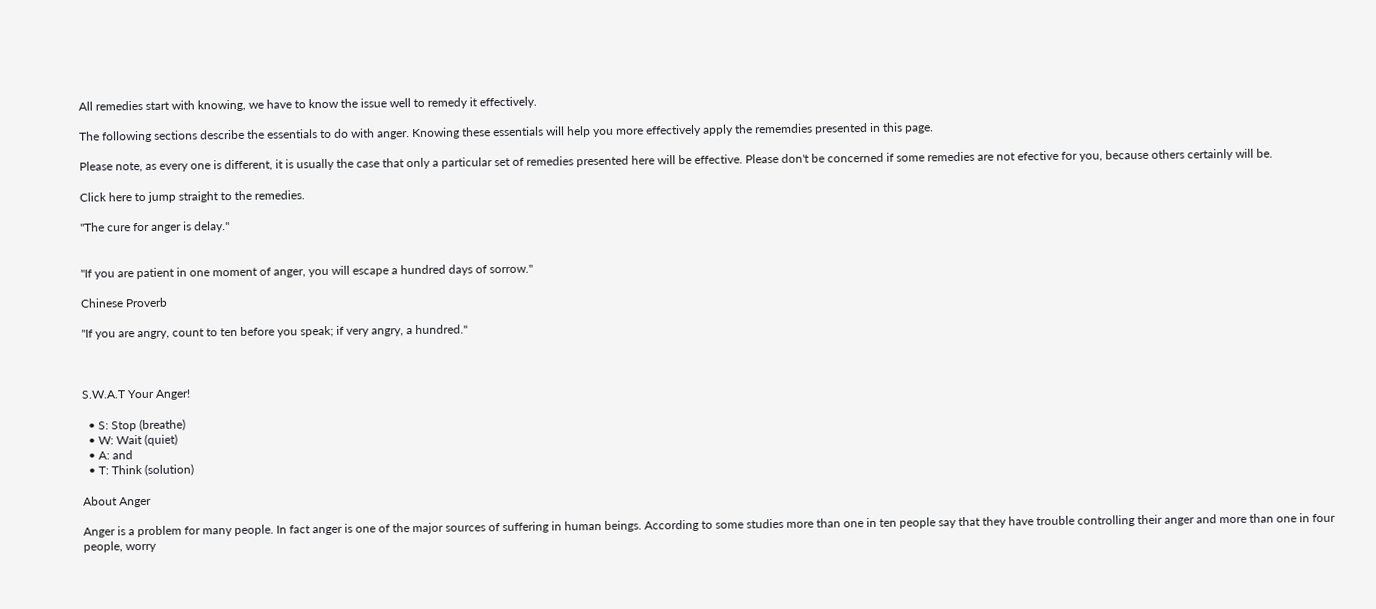All remedies start with knowing, we have to know the issue well to remedy it effectively.

The following sections describe the essentials to do with anger. Knowing these essentials will help you more effectively apply the rememdies presented in this page.

Please note, as every one is different, it is usually the case that only a particular set of remedies presented here will be effective. Please don't be concerned if some remedies are not efective for you, because others certainly will be.

Click here to jump straight to the remedies.

"The cure for anger is delay."


"If you are patient in one moment of anger, you will escape a hundred days of sorrow."

Chinese Proverb

"If you are angry, count to ten before you speak; if very angry, a hundred."



S.W.A.T Your Anger!

  • S: Stop (breathe)
  • W: Wait (quiet)
  • A: and
  • T: Think (solution)

About Anger

Anger is a problem for many people. In fact anger is one of the major sources of suffering in human beings. According to some studies more than one in ten people say that they have trouble controlling their anger and more than one in four people, worry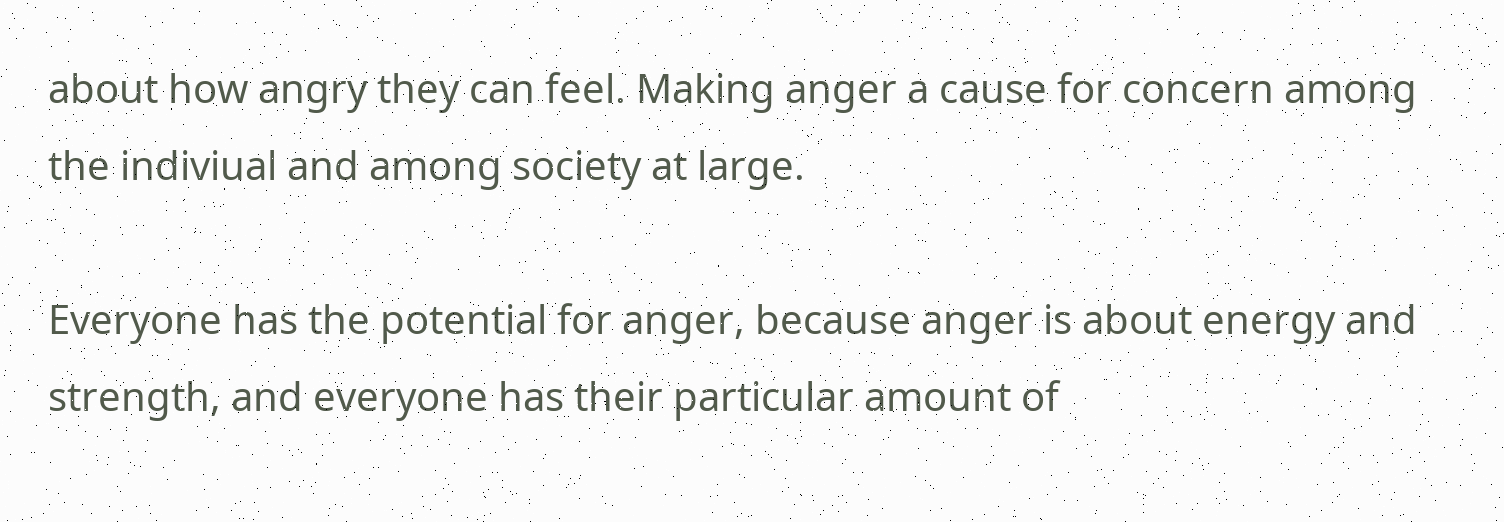about how angry they can feel. Making anger a cause for concern among the indiviual and among society at large.

Everyone has the potential for anger, because anger is about energy and strength, and everyone has their particular amount of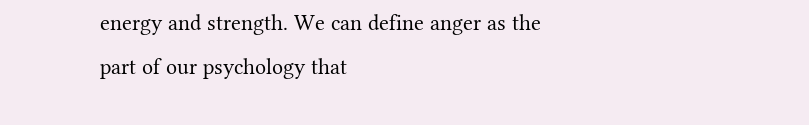energy and strength. We can define anger as the part of our psychology that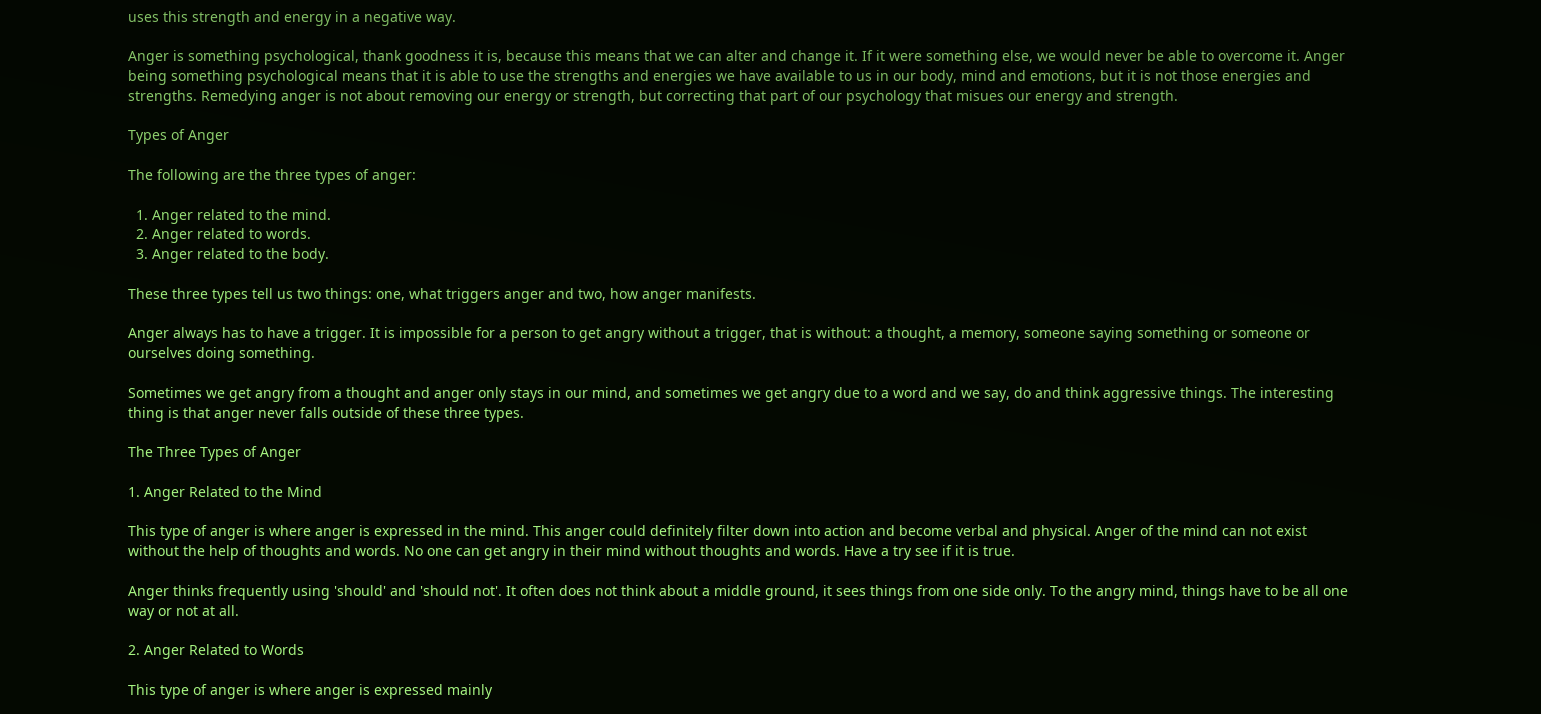uses this strength and energy in a negative way.

Anger is something psychological, thank goodness it is, because this means that we can alter and change it. If it were something else, we would never be able to overcome it. Anger being something psychological means that it is able to use the strengths and energies we have available to us in our body, mind and emotions, but it is not those energies and strengths. Remedying anger is not about removing our energy or strength, but correcting that part of our psychology that misues our energy and strength.

Types of Anger

The following are the three types of anger:

  1. Anger related to the mind.
  2. Anger related to words.
  3. Anger related to the body.

These three types tell us two things: one, what triggers anger and two, how anger manifests.

Anger always has to have a trigger. It is impossible for a person to get angry without a trigger, that is without: a thought, a memory, someone saying something or someone or ourselves doing something.

Sometimes we get angry from a thought and anger only stays in our mind, and sometimes we get angry due to a word and we say, do and think aggressive things. The interesting thing is that anger never falls outside of these three types.

The Three Types of Anger

1. Anger Related to the Mind

This type of anger is where anger is expressed in the mind. This anger could definitely filter down into action and become verbal and physical. Anger of the mind can not exist without the help of thoughts and words. No one can get angry in their mind without thoughts and words. Have a try see if it is true.

Anger thinks frequently using 'should' and 'should not'. It often does not think about a middle ground, it sees things from one side only. To the angry mind, things have to be all one way or not at all.

2. Anger Related to Words

This type of anger is where anger is expressed mainly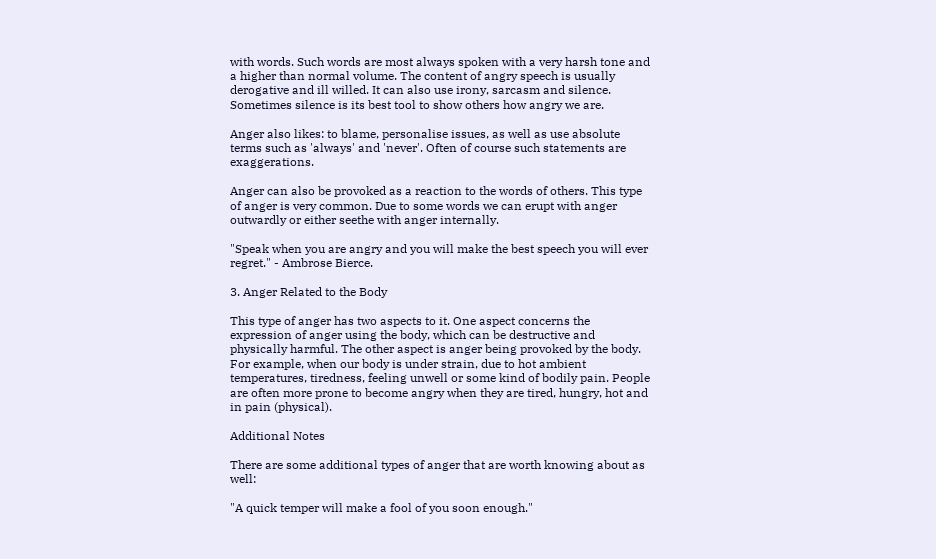with words. Such words are most always spoken with a very harsh tone and a higher than normal volume. The content of angry speech is usually derogative and ill willed. It can also use irony, sarcasm and silence. Sometimes silence is its best tool to show others how angry we are.

Anger also likes: to blame, personalise issues, as well as use absolute terms such as 'always' and 'never'. Often of course such statements are exaggerations.

Anger can also be provoked as a reaction to the words of others. This type of anger is very common. Due to some words we can erupt with anger outwardly or either seethe with anger internally.

"Speak when you are angry and you will make the best speech you will ever regret." - Ambrose Bierce.

3. Anger Related to the Body

This type of anger has two aspects to it. One aspect concerns the expression of anger using the body, which can be destructive and physically harmful. The other aspect is anger being provoked by the body. For example, when our body is under strain, due to hot ambient temperatures, tiredness, feeling unwell or some kind of bodily pain. People are often more prone to become angry when they are tired, hungry, hot and in pain (physical).

Additional Notes

There are some additional types of anger that are worth knowing about as well:

"A quick temper will make a fool of you soon enough."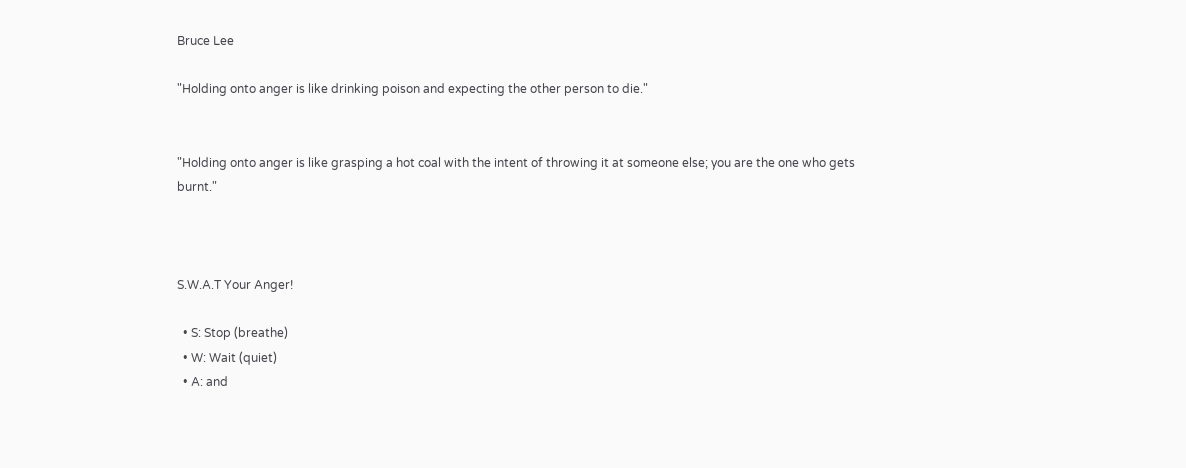Bruce Lee

"Holding onto anger is like drinking poison and expecting the other person to die."


"Holding onto anger is like grasping a hot coal with the intent of throwing it at someone else; you are the one who gets burnt."



S.W.A.T Your Anger!

  • S: Stop (breathe)
  • W: Wait (quiet)
  • A: and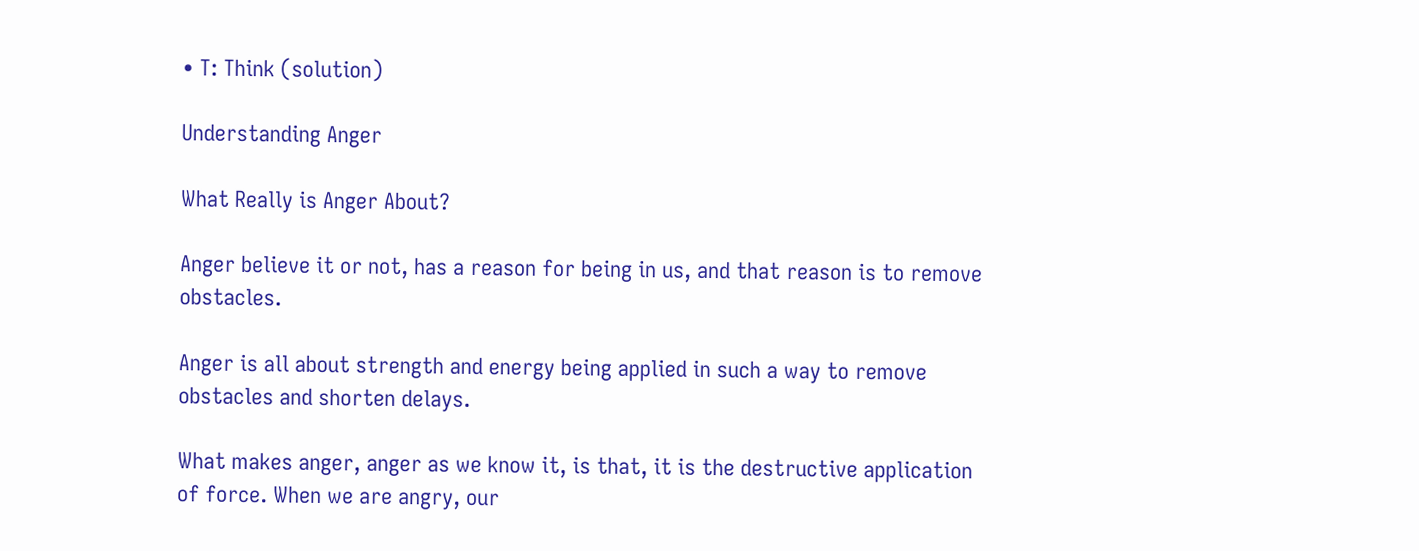• T: Think (solution)

Understanding Anger

What Really is Anger About?

Anger believe it or not, has a reason for being in us, and that reason is to remove obstacles.

Anger is all about strength and energy being applied in such a way to remove obstacles and shorten delays.

What makes anger, anger as we know it, is that, it is the destructive application of force. When we are angry, our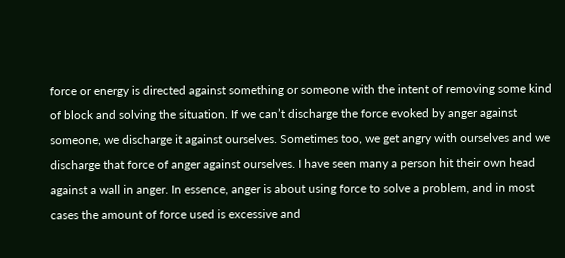force or energy is directed against something or someone with the intent of removing some kind of block and solving the situation. If we can’t discharge the force evoked by anger against someone, we discharge it against ourselves. Sometimes too, we get angry with ourselves and we discharge that force of anger against ourselves. I have seen many a person hit their own head against a wall in anger. In essence, anger is about using force to solve a problem, and in most cases the amount of force used is excessive and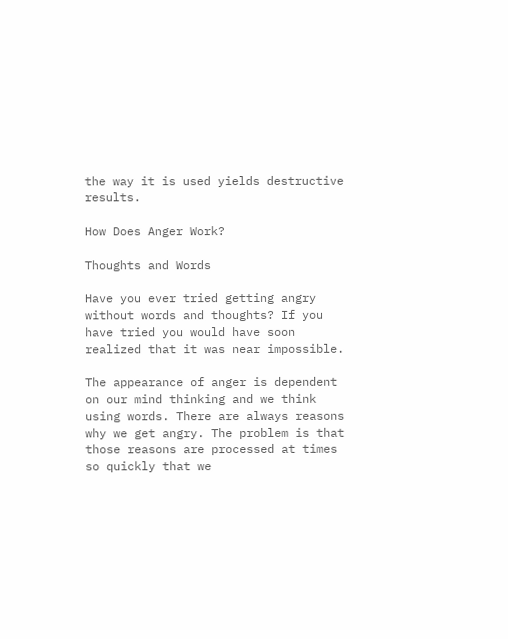the way it is used yields destructive results.

How Does Anger Work?

Thoughts and Words

Have you ever tried getting angry without words and thoughts? If you have tried you would have soon realized that it was near impossible.

The appearance of anger is dependent on our mind thinking and we think using words. There are always reasons why we get angry. The problem is that those reasons are processed at times so quickly that we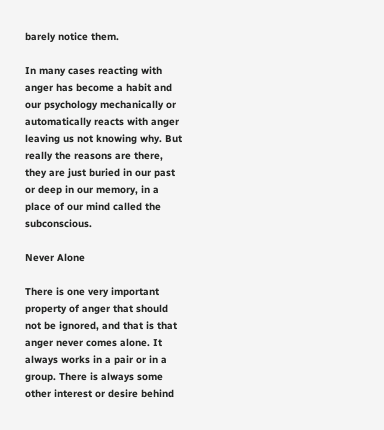barely notice them.

In many cases reacting with anger has become a habit and our psychology mechanically or automatically reacts with anger leaving us not knowing why. But really the reasons are there, they are just buried in our past or deep in our memory, in a place of our mind called the subconscious.

Never Alone

There is one very important property of anger that should not be ignored, and that is that anger never comes alone. It always works in a pair or in a group. There is always some other interest or desire behind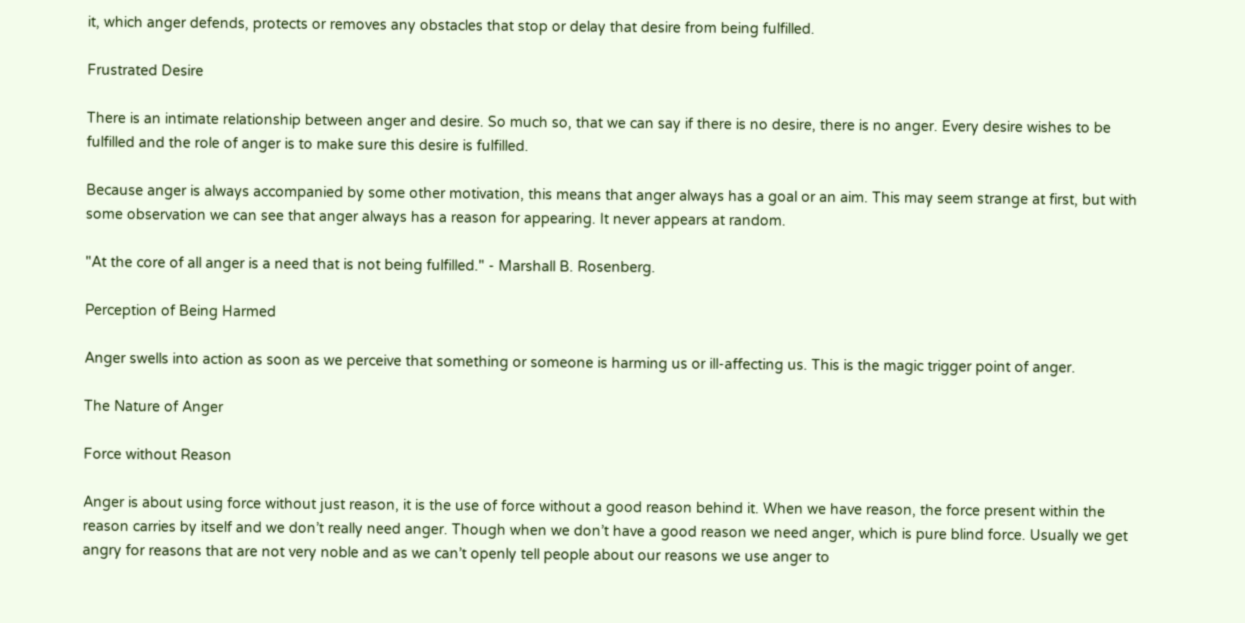it, which anger defends, protects or removes any obstacles that stop or delay that desire from being fulfilled.

Frustrated Desire

There is an intimate relationship between anger and desire. So much so, that we can say if there is no desire, there is no anger. Every desire wishes to be fulfilled and the role of anger is to make sure this desire is fulfilled.

Because anger is always accompanied by some other motivation, this means that anger always has a goal or an aim. This may seem strange at first, but with some observation we can see that anger always has a reason for appearing. It never appears at random.

"At the core of all anger is a need that is not being fulfilled." - Marshall B. Rosenberg.

Perception of Being Harmed

Anger swells into action as soon as we perceive that something or someone is harming us or ill-affecting us. This is the magic trigger point of anger.

The Nature of Anger

Force without Reason

Anger is about using force without just reason, it is the use of force without a good reason behind it. When we have reason, the force present within the reason carries by itself and we don’t really need anger. Though when we don’t have a good reason we need anger, which is pure blind force. Usually we get angry for reasons that are not very noble and as we can’t openly tell people about our reasons we use anger to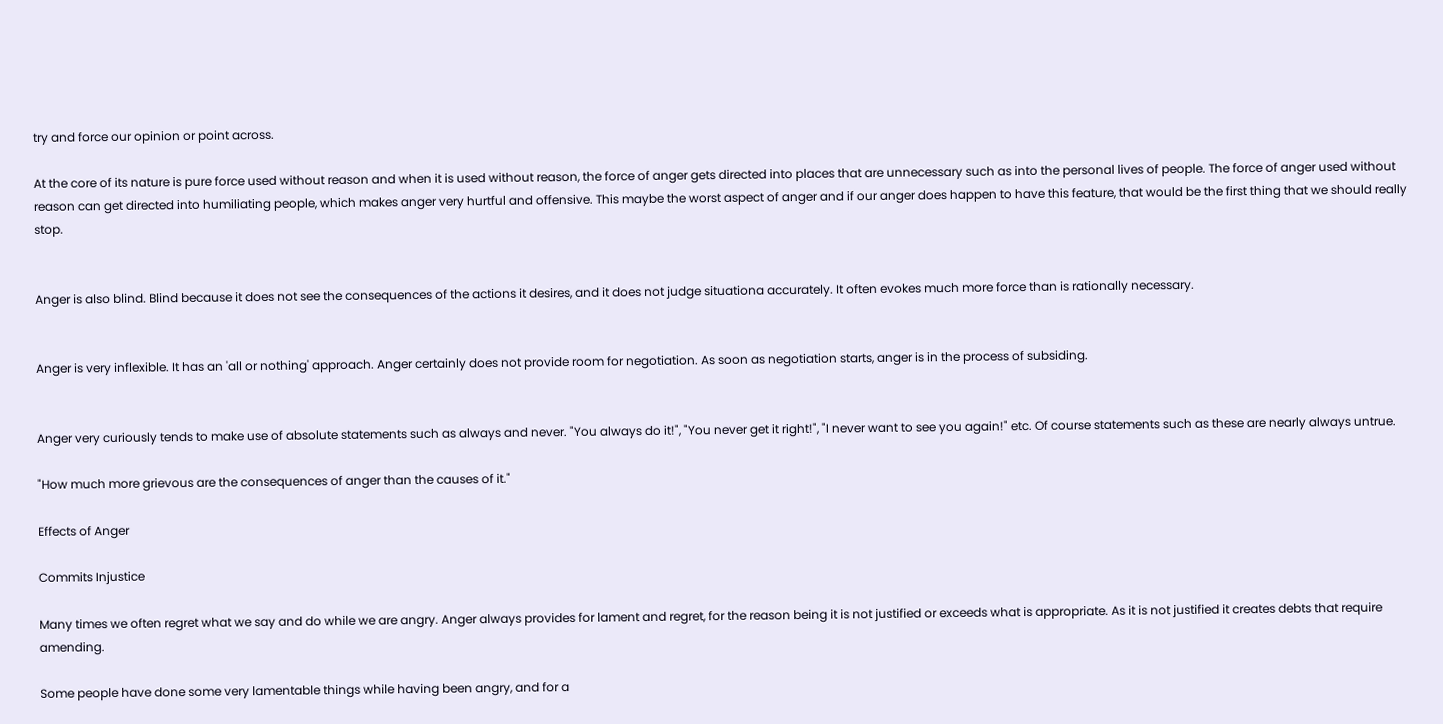try and force our opinion or point across.

At the core of its nature is pure force used without reason and when it is used without reason, the force of anger gets directed into places that are unnecessary such as into the personal lives of people. The force of anger used without reason can get directed into humiliating people, which makes anger very hurtful and offensive. This maybe the worst aspect of anger and if our anger does happen to have this feature, that would be the first thing that we should really stop.


Anger is also blind. Blind because it does not see the consequences of the actions it desires, and it does not judge situationa accurately. It often evokes much more force than is rationally necessary.


Anger is very inflexible. It has an 'all or nothing' approach. Anger certainly does not provide room for negotiation. As soon as negotiation starts, anger is in the process of subsiding.


Anger very curiously tends to make use of absolute statements such as always and never. "You always do it!", "You never get it right!", "I never want to see you again!" etc. Of course statements such as these are nearly always untrue.

"How much more grievous are the consequences of anger than the causes of it."

Effects of Anger

Commits Injustice

Many times we often regret what we say and do while we are angry. Anger always provides for lament and regret, for the reason being it is not justified or exceeds what is appropriate. As it is not justified it creates debts that require amending.

Some people have done some very lamentable things while having been angry, and for a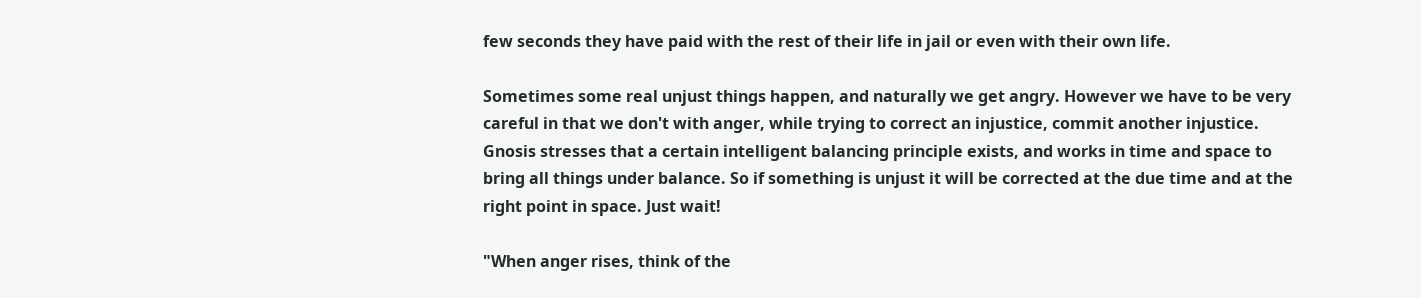few seconds they have paid with the rest of their life in jail or even with their own life.

Sometimes some real unjust things happen, and naturally we get angry. However we have to be very careful in that we don't with anger, while trying to correct an injustice, commit another injustice. Gnosis stresses that a certain intelligent balancing principle exists, and works in time and space to bring all things under balance. So if something is unjust it will be corrected at the due time and at the right point in space. Just wait!

"When anger rises, think of the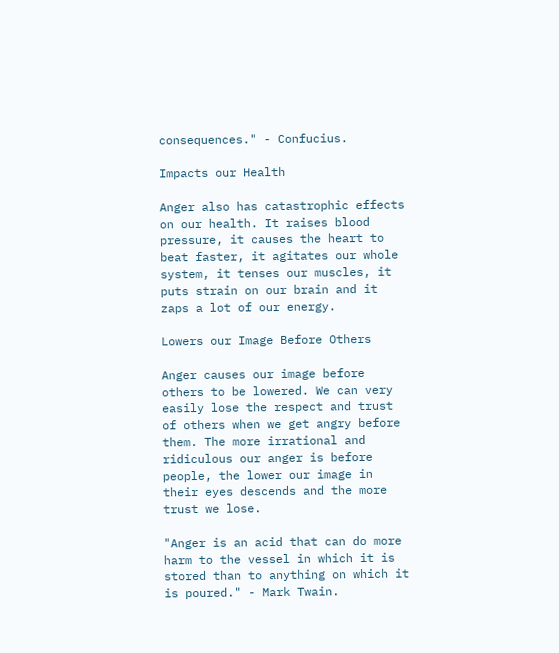consequences." - Confucius.

Impacts our Health

Anger also has catastrophic effects on our health. It raises blood pressure, it causes the heart to beat faster, it agitates our whole system, it tenses our muscles, it puts strain on our brain and it zaps a lot of our energy.

Lowers our Image Before Others

Anger causes our image before others to be lowered. We can very easily lose the respect and trust of others when we get angry before them. The more irrational and ridiculous our anger is before people, the lower our image in their eyes descends and the more trust we lose.

"Anger is an acid that can do more harm to the vessel in which it is stored than to anything on which it is poured." - Mark Twain.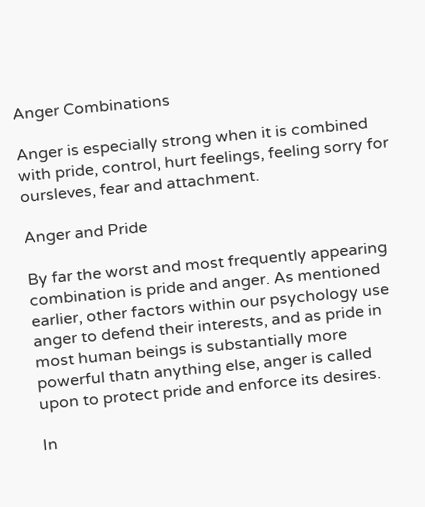Anger Combinations

Anger is especially strong when it is combined with pride, control, hurt feelings, feeling sorry for oursleves, fear and attachment.

Anger and Pride

By far the worst and most frequently appearing combination is pride and anger. As mentioned earlier, other factors within our psychology use anger to defend their interests, and as pride in most human beings is substantially more powerful thatn anything else, anger is called upon to protect pride and enforce its desires.

In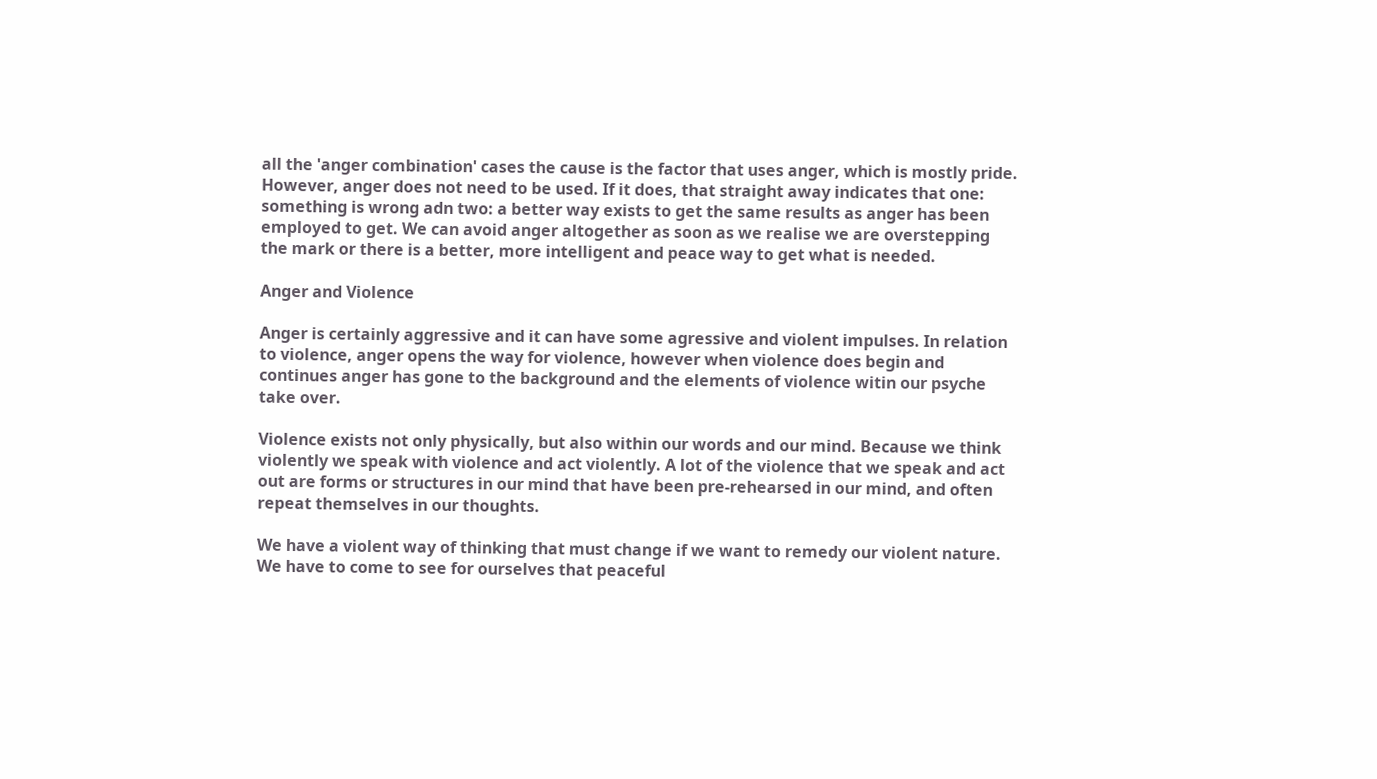all the 'anger combination' cases the cause is the factor that uses anger, which is mostly pride. However, anger does not need to be used. If it does, that straight away indicates that one: something is wrong adn two: a better way exists to get the same results as anger has been employed to get. We can avoid anger altogether as soon as we realise we are overstepping the mark or there is a better, more intelligent and peace way to get what is needed.

Anger and Violence

Anger is certainly aggressive and it can have some agressive and violent impulses. In relation to violence, anger opens the way for violence, however when violence does begin and continues anger has gone to the background and the elements of violence witin our psyche take over.

Violence exists not only physically, but also within our words and our mind. Because we think violently we speak with violence and act violently. A lot of the violence that we speak and act out are forms or structures in our mind that have been pre-rehearsed in our mind, and often repeat themselves in our thoughts.

We have a violent way of thinking that must change if we want to remedy our violent nature. We have to come to see for ourselves that peaceful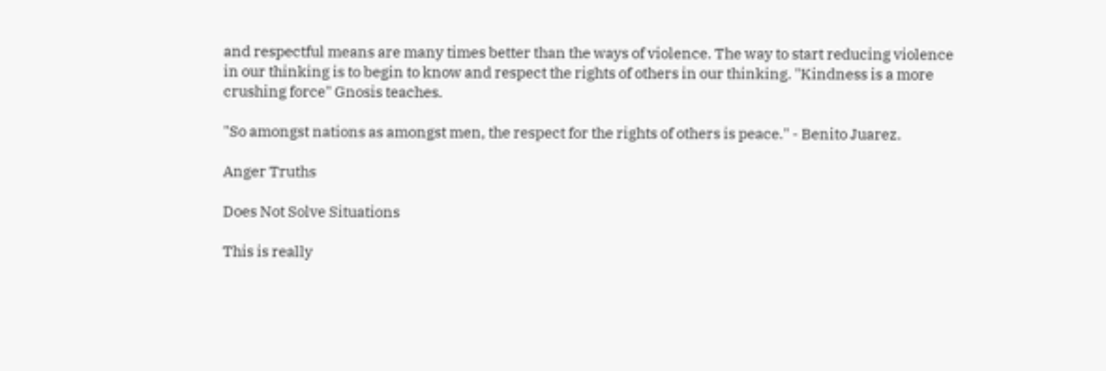and respectful means are many times better than the ways of violence. The way to start reducing violence in our thinking is to begin to know and respect the rights of others in our thinking. "Kindness is a more crushing force" Gnosis teaches.

"So amongst nations as amongst men, the respect for the rights of others is peace." - Benito Juarez.

Anger Truths

Does Not Solve Situations

This is really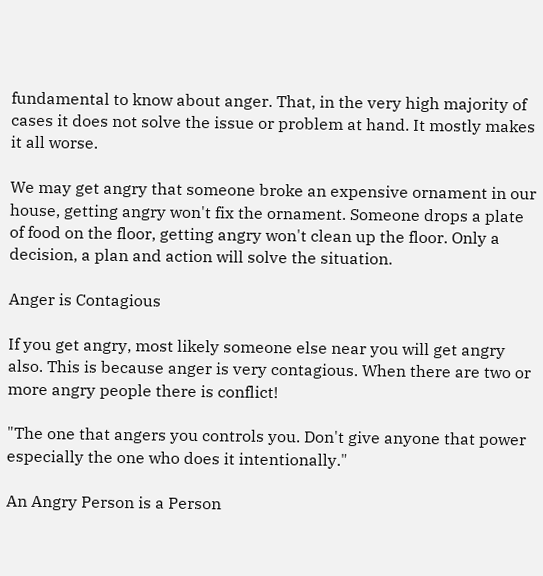fundamental to know about anger. That, in the very high majority of cases it does not solve the issue or problem at hand. It mostly makes it all worse.

We may get angry that someone broke an expensive ornament in our house, getting angry won't fix the ornament. Someone drops a plate of food on the floor, getting angry won't clean up the floor. Only a decision, a plan and action will solve the situation.

Anger is Contagious

If you get angry, most likely someone else near you will get angry also. This is because anger is very contagious. When there are two or more angry people there is conflict!

"The one that angers you controls you. Don't give anyone that power especially the one who does it intentionally."

An Angry Person is a Person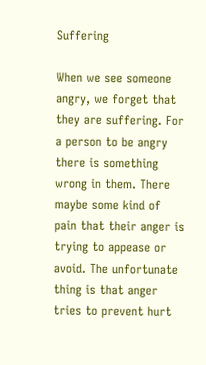Suffering

When we see someone angry, we forget that they are suffering. For a person to be angry there is something wrong in them. There maybe some kind of pain that their anger is trying to appease or avoid. The unfortunate thing is that anger tries to prevent hurt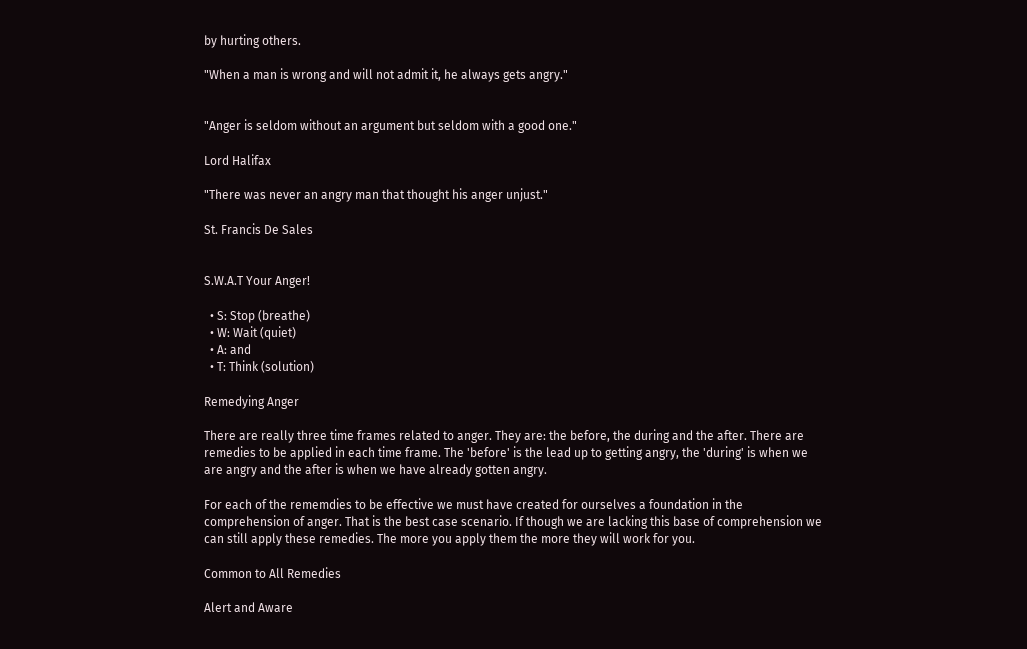by hurting others.

"When a man is wrong and will not admit it, he always gets angry."


"Anger is seldom without an argument but seldom with a good one."

Lord Halifax

"There was never an angry man that thought his anger unjust."

St. Francis De Sales


S.W.A.T Your Anger!

  • S: Stop (breathe)
  • W: Wait (quiet)
  • A: and
  • T: Think (solution)

Remedying Anger

There are really three time frames related to anger. They are: the before, the during and the after. There are remedies to be applied in each time frame. The 'before' is the lead up to getting angry, the 'during' is when we are angry and the after is when we have already gotten angry.

For each of the rememdies to be effective we must have created for ourselves a foundation in the comprehension of anger. That is the best case scenario. If though we are lacking this base of comprehension we can still apply these remedies. The more you apply them the more they will work for you.

Common to All Remedies

Alert and Aware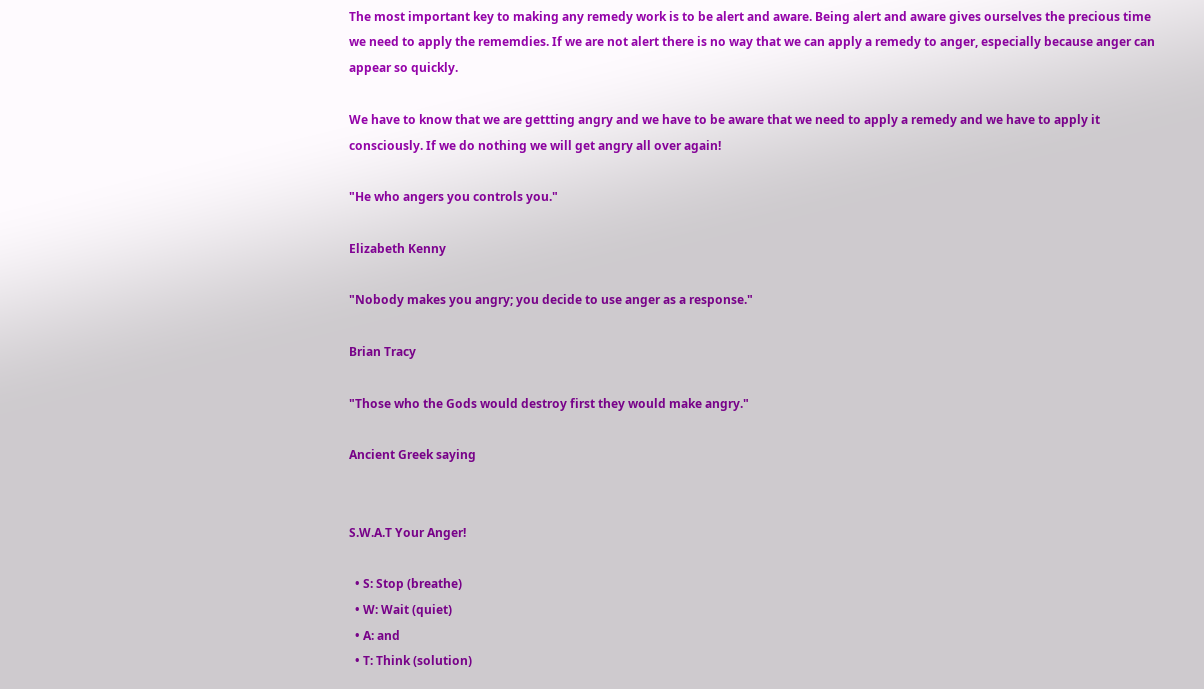The most important key to making any remedy work is to be alert and aware. Being alert and aware gives ourselves the precious time we need to apply the rememdies. If we are not alert there is no way that we can apply a remedy to anger, especially because anger can appear so quickly.

We have to know that we are gettting angry and we have to be aware that we need to apply a remedy and we have to apply it consciously. If we do nothing we will get angry all over again!

"He who angers you controls you."

Elizabeth Kenny

"Nobody makes you angry; you decide to use anger as a response."

Brian Tracy

"Those who the Gods would destroy first they would make angry."

Ancient Greek saying


S.W.A.T Your Anger!

  • S: Stop (breathe)
  • W: Wait (quiet)
  • A: and
  • T: Think (solution)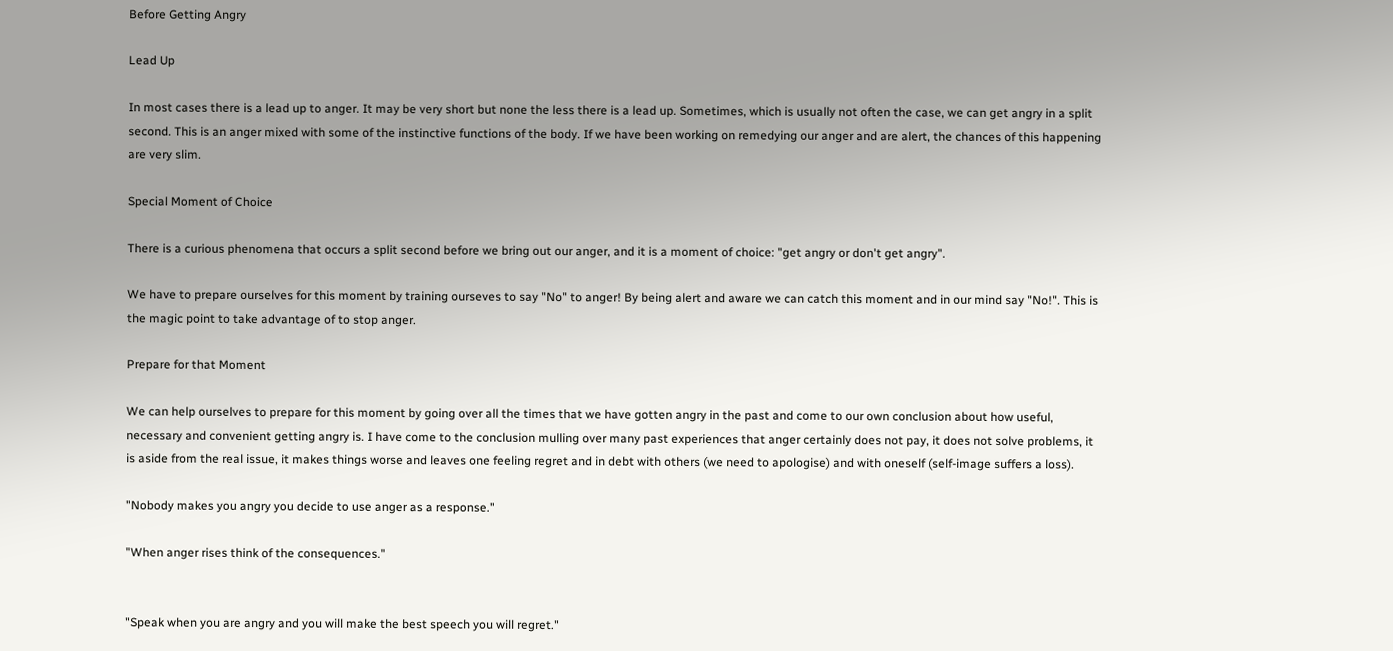Before Getting Angry

Lead Up

In most cases there is a lead up to anger. It may be very short but none the less there is a lead up. Sometimes, which is usually not often the case, we can get angry in a split second. This is an anger mixed with some of the instinctive functions of the body. If we have been working on remedying our anger and are alert, the chances of this happening are very slim.

Special Moment of Choice

There is a curious phenomena that occurs a split second before we bring out our anger, and it is a moment of choice: "get angry or don't get angry".

We have to prepare ourselves for this moment by training ourseves to say "No" to anger! By being alert and aware we can catch this moment and in our mind say "No!". This is the magic point to take advantage of to stop anger.

Prepare for that Moment

We can help ourselves to prepare for this moment by going over all the times that we have gotten angry in the past and come to our own conclusion about how useful, necessary and convenient getting angry is. I have come to the conclusion mulling over many past experiences that anger certainly does not pay, it does not solve problems, it is aside from the real issue, it makes things worse and leaves one feeling regret and in debt with others (we need to apologise) and with oneself (self-image suffers a loss).

"Nobody makes you angry you decide to use anger as a response."

"When anger rises think of the consequences."


"Speak when you are angry and you will make the best speech you will regret."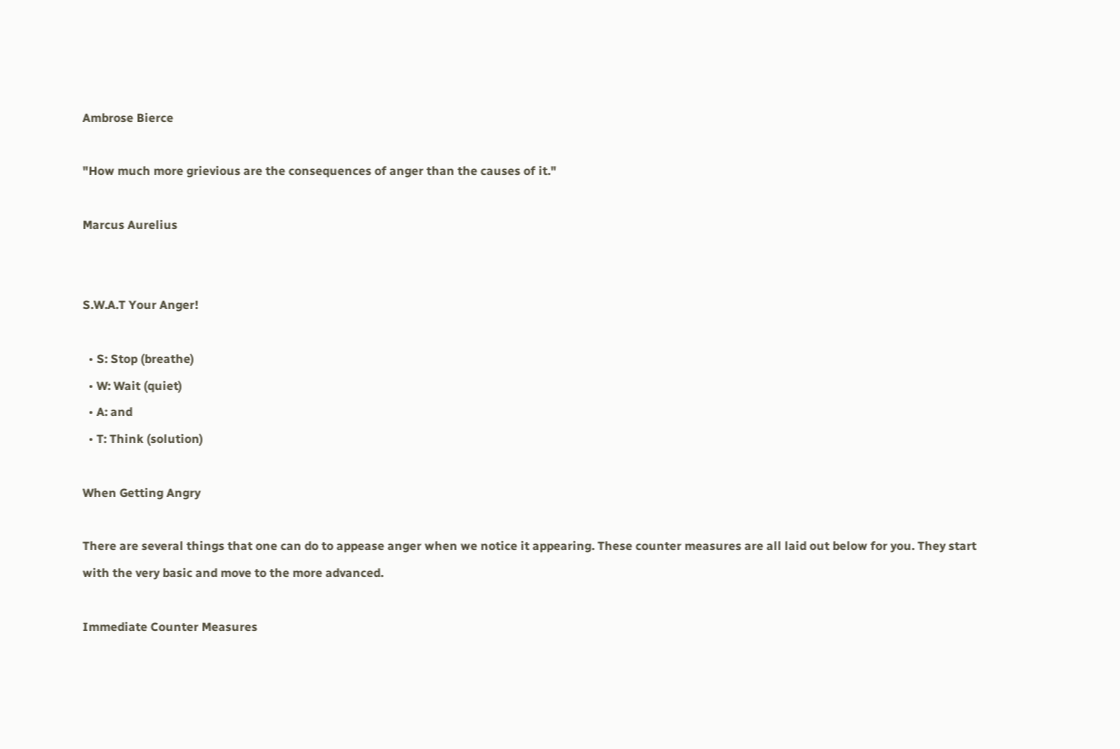Ambrose Bierce

"How much more grievious are the consequences of anger than the causes of it."

Marcus Aurelius


S.W.A.T Your Anger!

  • S: Stop (breathe)
  • W: Wait (quiet)
  • A: and
  • T: Think (solution)

When Getting Angry

There are several things that one can do to appease anger when we notice it appearing. These counter measures are all laid out below for you. They start with the very basic and move to the more advanced.

Immediate Counter Measures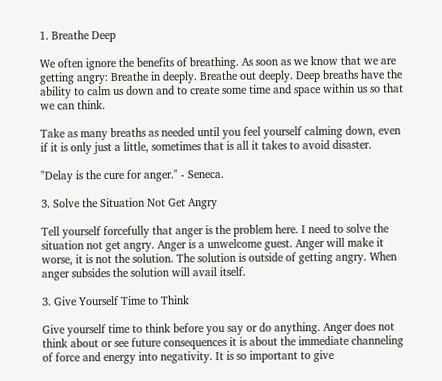1. Breathe Deep

We often ignore the benefits of breathing. As soon as we know that we are getting angry: Breathe in deeply. Breathe out deeply. Deep breaths have the ability to calm us down and to create some time and space within us so that we can think.

Take as many breaths as needed until you feel yourself calming down, even if it is only just a little, sometimes that is all it takes to avoid disaster.

"Delay is the cure for anger." - Seneca.

3. Solve the Situation Not Get Angry

Tell yourself forcefully that anger is the problem here. I need to solve the situation not get angry. Anger is a unwelcome guest. Anger will make it worse, it is not the solution. The solution is outside of getting angry. When anger subsides the solution will avail itself.

3. Give Yourself Time to Think

Give yourself time to think before you say or do anything. Anger does not think about or see future consequences it is about the immediate channeling of force and energy into negativity. It is so important to give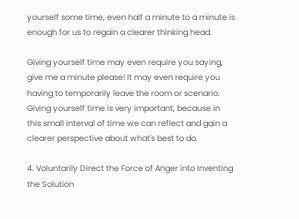yourself some time, even half a minute to a minute is enough for us to regain a clearer thinking head.

Giving yourself time may even require you saying, give me a minute please! It may even require you having to temporarily leave the room or scenario. Giving yourself time is very important, because in this small interval of time we can reflect and gain a clearer perspective about what's best to do.

4. Voluntarily Direct the Force of Anger into Inventing the Solution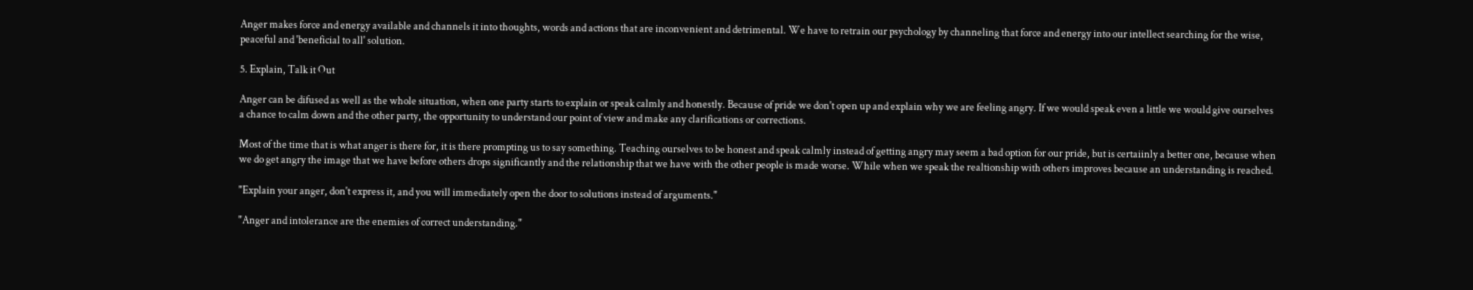Anger makes force and energy available and channels it into thoughts, words and actions that are inconvenient and detrimental. We have to retrain our psychology by channeling that force and energy into our intellect searching for the wise, peaceful and 'beneficial to all' solution.

5. Explain, Talk it Out

Anger can be difused as well as the whole situation, when one party starts to explain or speak calmly and honestly. Because of pride we don't open up and explain why we are feeling angry. If we would speak even a little we would give ourselves a chance to calm down and the other party, the opportunity to understand our point of view and make any clarifications or corrections.

Most of the time that is what anger is there for, it is there prompting us to say something. Teaching ourselves to be honest and speak calmly instead of getting angry may seem a bad option for our pride, but is certaiinly a better one, because when we do get angry the image that we have before others drops significantly and the relationship that we have with the other people is made worse. While when we speak the realtionship with others improves because an understanding is reached.

"Explain your anger, don't express it, and you will immediately open the door to solutions instead of arguments."

"Anger and intolerance are the enemies of correct understanding."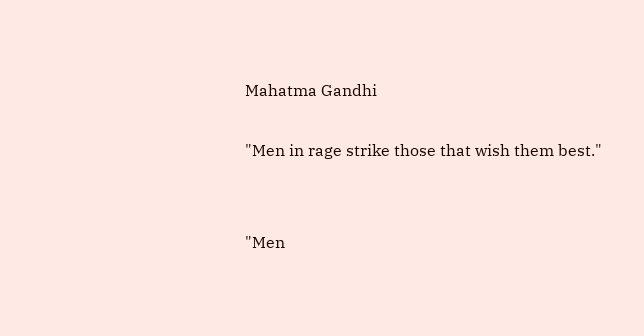Mahatma Gandhi

"Men in rage strike those that wish them best."


"Men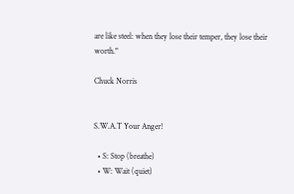are like steel: when they lose their temper, they lose their worth."

Chuck Norris


S.W.A.T Your Anger!

  • S: Stop (breathe)
  • W: Wait (quiet)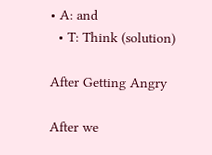• A: and
  • T: Think (solution)

After Getting Angry

After we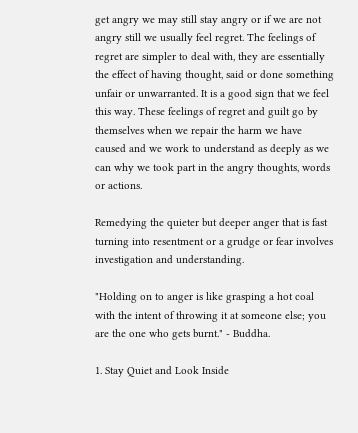get angry we may still stay angry or if we are not angry still we usually feel regret. The feelings of regret are simpler to deal with, they are essentially the effect of having thought, said or done something unfair or unwarranted. It is a good sign that we feel this way. These feelings of regret and guilt go by themselves when we repair the harm we have caused and we work to understand as deeply as we can why we took part in the angry thoughts, words or actions.

Remedying the quieter but deeper anger that is fast turning into resentment or a grudge or fear involves investigation and understanding.

"Holding on to anger is like grasping a hot coal with the intent of throwing it at someone else; you are the one who gets burnt." - Buddha.

1. Stay Quiet and Look Inside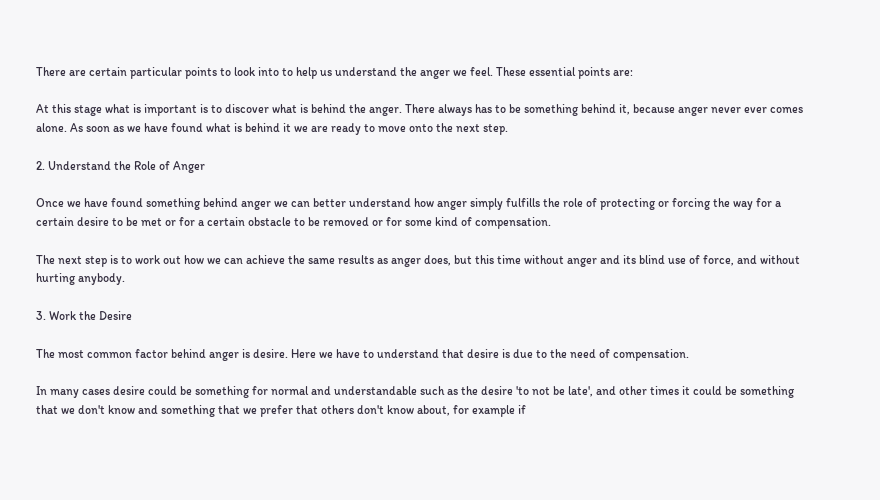There are certain particular points to look into to help us understand the anger we feel. These essential points are:

At this stage what is important is to discover what is behind the anger. There always has to be something behind it, because anger never ever comes alone. As soon as we have found what is behind it we are ready to move onto the next step.

2. Understand the Role of Anger

Once we have found something behind anger we can better understand how anger simply fulfills the role of protecting or forcing the way for a certain desire to be met or for a certain obstacle to be removed or for some kind of compensation.

The next step is to work out how we can achieve the same results as anger does, but this time without anger and its blind use of force, and without hurting anybody.

3. Work the Desire

The most common factor behind anger is desire. Here we have to understand that desire is due to the need of compensation.

In many cases desire could be something for normal and understandable such as the desire 'to not be late', and other times it could be something that we don't know and something that we prefer that others don't know about, for example if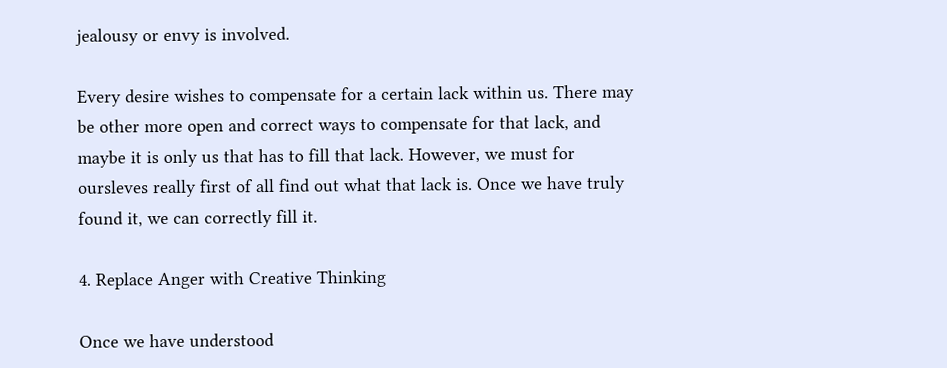jealousy or envy is involved.

Every desire wishes to compensate for a certain lack within us. There may be other more open and correct ways to compensate for that lack, and maybe it is only us that has to fill that lack. However, we must for oursleves really first of all find out what that lack is. Once we have truly found it, we can correctly fill it.

4. Replace Anger with Creative Thinking

Once we have understood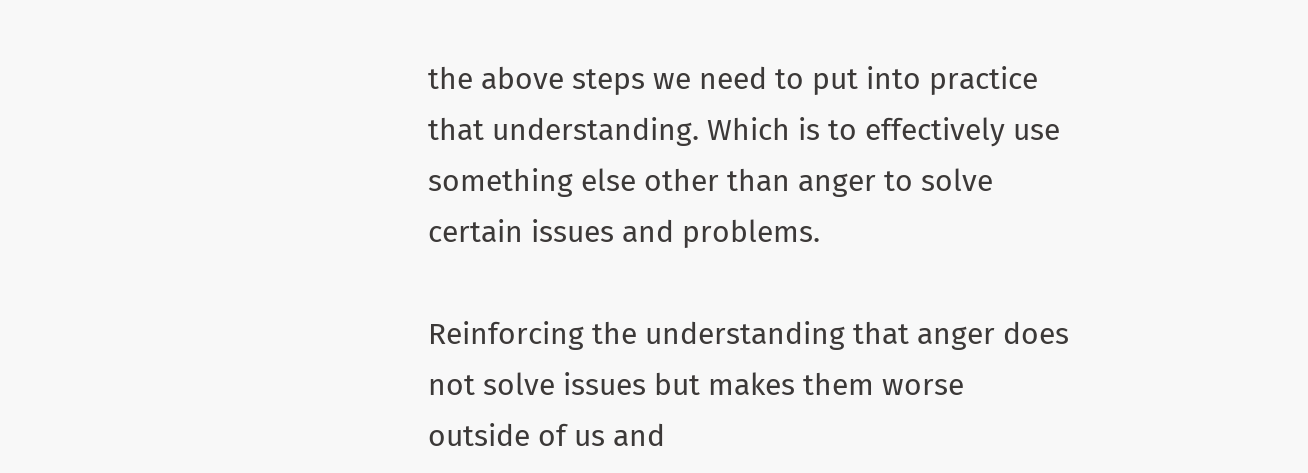the above steps we need to put into practice that understanding. Which is to effectively use something else other than anger to solve certain issues and problems.

Reinforcing the understanding that anger does not solve issues but makes them worse outside of us and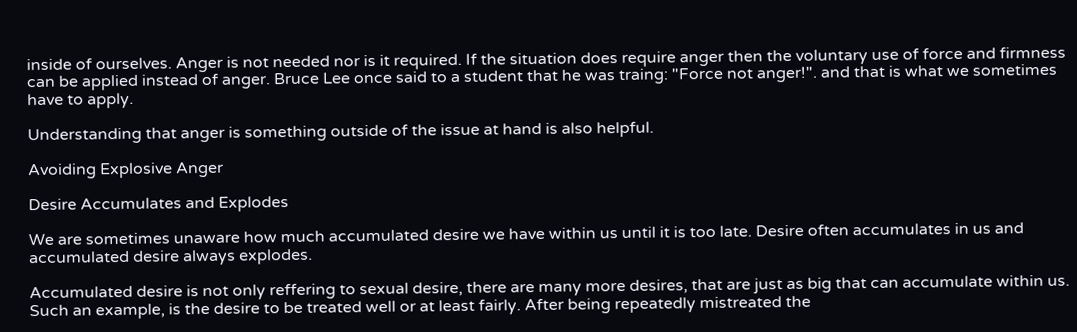inside of ourselves. Anger is not needed nor is it required. If the situation does require anger then the voluntary use of force and firmness can be applied instead of anger. Bruce Lee once said to a student that he was traing: "Force not anger!". and that is what we sometimes have to apply.

Understanding that anger is something outside of the issue at hand is also helpful.

Avoiding Explosive Anger

Desire Accumulates and Explodes

We are sometimes unaware how much accumulated desire we have within us until it is too late. Desire often accumulates in us and accumulated desire always explodes.

Accumulated desire is not only reffering to sexual desire, there are many more desires, that are just as big that can accumulate within us. Such an example, is the desire to be treated well or at least fairly. After being repeatedly mistreated the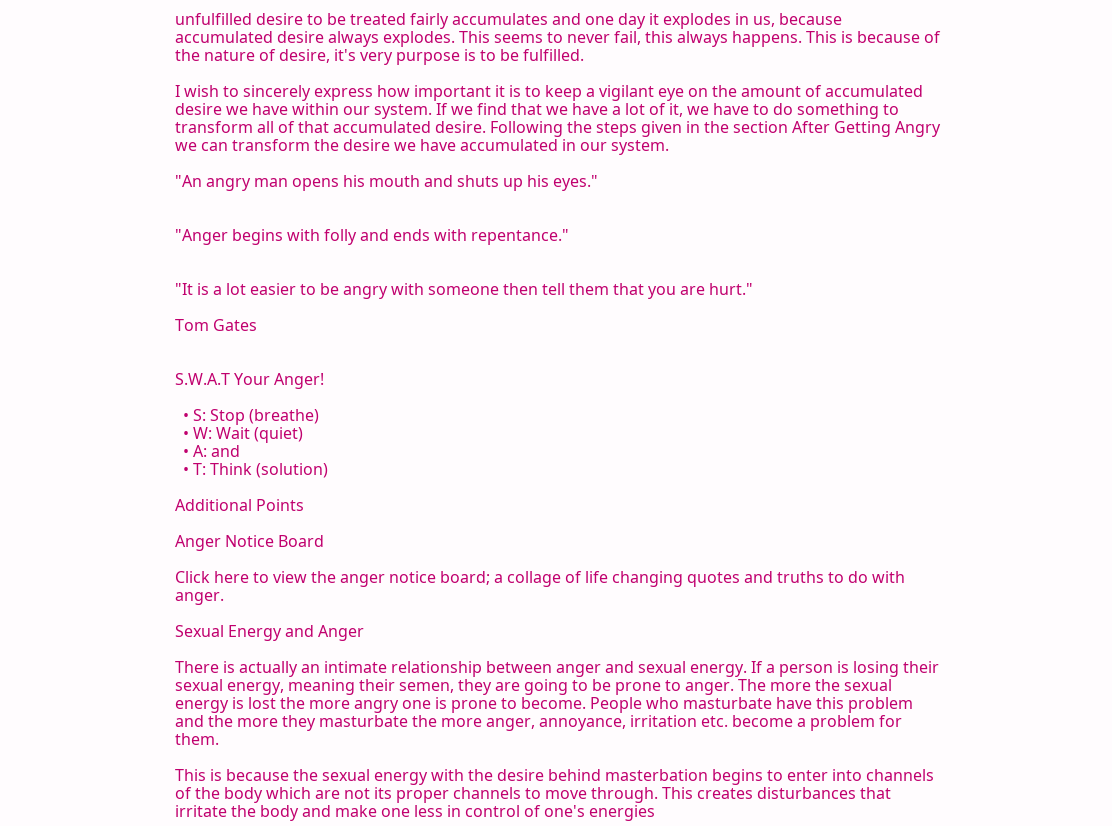unfulfilled desire to be treated fairly accumulates and one day it explodes in us, because accumulated desire always explodes. This seems to never fail, this always happens. This is because of the nature of desire, it's very purpose is to be fulfilled.

I wish to sincerely express how important it is to keep a vigilant eye on the amount of accumulated desire we have within our system. If we find that we have a lot of it, we have to do something to transform all of that accumulated desire. Following the steps given in the section After Getting Angry we can transform the desire we have accumulated in our system.

"An angry man opens his mouth and shuts up his eyes."


"Anger begins with folly and ends with repentance."


"It is a lot easier to be angry with someone then tell them that you are hurt."

Tom Gates


S.W.A.T Your Anger!

  • S: Stop (breathe)
  • W: Wait (quiet)
  • A: and
  • T: Think (solution)

Additional Points

Anger Notice Board

Click here to view the anger notice board; a collage of life changing quotes and truths to do with anger.

Sexual Energy and Anger

There is actually an intimate relationship between anger and sexual energy. If a person is losing their sexual energy, meaning their semen, they are going to be prone to anger. The more the sexual energy is lost the more angry one is prone to become. People who masturbate have this problem and the more they masturbate the more anger, annoyance, irritation etc. become a problem for them.

This is because the sexual energy with the desire behind masterbation begins to enter into channels of the body which are not its proper channels to move through. This creates disturbances that irritate the body and make one less in control of one's energies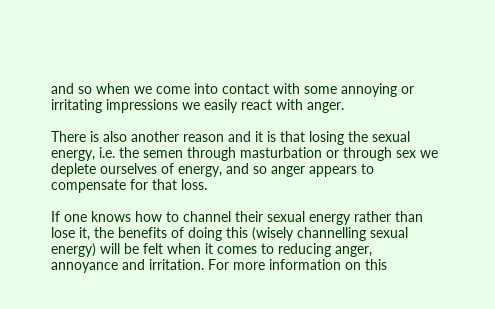and so when we come into contact with some annoying or irritating impressions we easily react with anger.

There is also another reason and it is that losing the sexual energy, i.e. the semen through masturbation or through sex we deplete ourselves of energy, and so anger appears to compensate for that loss.

If one knows how to channel their sexual energy rather than lose it, the benefits of doing this (wisely channelling sexual energy) will be felt when it comes to reducing anger, annoyance and irritation. For more information on this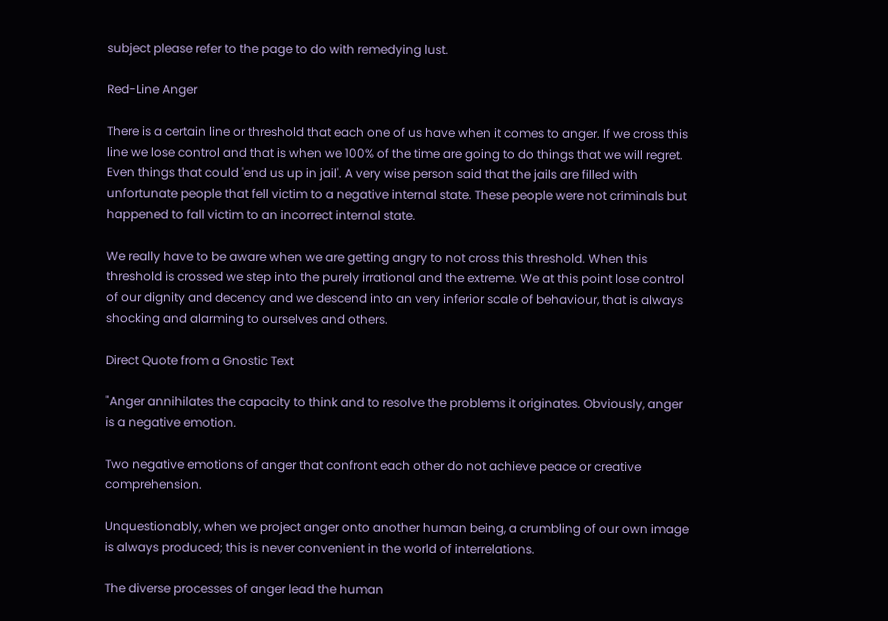subject please refer to the page to do with remedying lust.

Red-Line Anger

There is a certain line or threshold that each one of us have when it comes to anger. If we cross this line we lose control and that is when we 100% of the time are going to do things that we will regret. Even things that could 'end us up in jail'. A very wise person said that the jails are filled with unfortunate people that fell victim to a negative internal state. These people were not criminals but happened to fall victim to an incorrect internal state.

We really have to be aware when we are getting angry to not cross this threshold. When this threshold is crossed we step into the purely irrational and the extreme. We at this point lose control of our dignity and decency and we descend into an very inferior scale of behaviour, that is always shocking and alarming to ourselves and others.

Direct Quote from a Gnostic Text

"Anger annihilates the capacity to think and to resolve the problems it originates. Obviously, anger is a negative emotion.

Two negative emotions of anger that confront each other do not achieve peace or creative comprehension.

Unquestionably, when we project anger onto another human being, a crumbling of our own image is always produced; this is never convenient in the world of interrelations.

The diverse processes of anger lead the human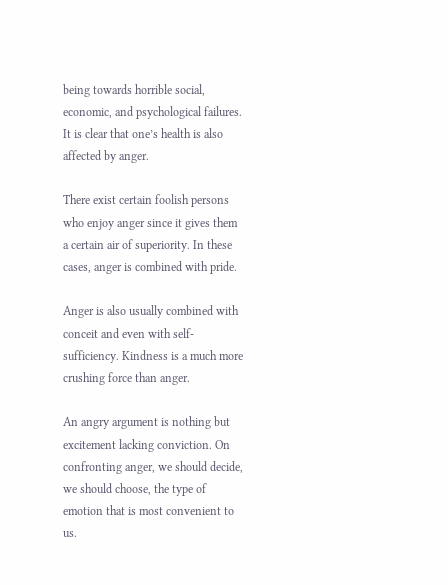being towards horrible social, economic, and psychological failures. It is clear that one’s health is also affected by anger.

There exist certain foolish persons who enjoy anger since it gives them a certain air of superiority. In these cases, anger is combined with pride.

Anger is also usually combined with conceit and even with self-sufficiency. Kindness is a much more crushing force than anger.

An angry argument is nothing but excitement lacking conviction. On confronting anger, we should decide, we should choose, the type of emotion that is most convenient to us.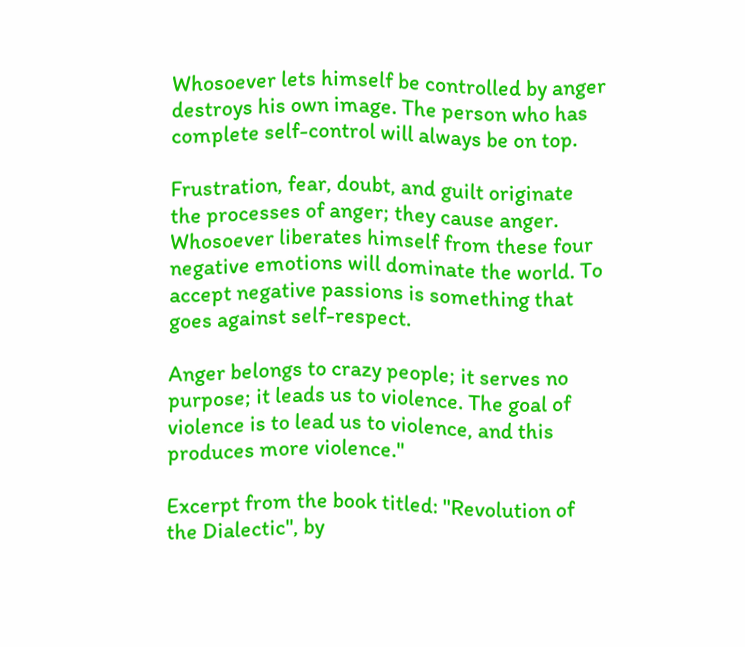Whosoever lets himself be controlled by anger destroys his own image. The person who has complete self-control will always be on top.

Frustration, fear, doubt, and guilt originate the processes of anger; they cause anger. Whosoever liberates himself from these four negative emotions will dominate the world. To accept negative passions is something that goes against self-respect.

Anger belongs to crazy people; it serves no purpose; it leads us to violence. The goal of violence is to lead us to violence, and this produces more violence."

Excerpt from the book titled: "Revolution of the Dialectic", by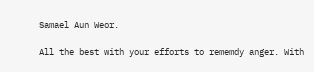Samael Aun Weor.

All the best with your efforts to rememdy anger. With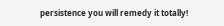persistence you will remedy it totally!